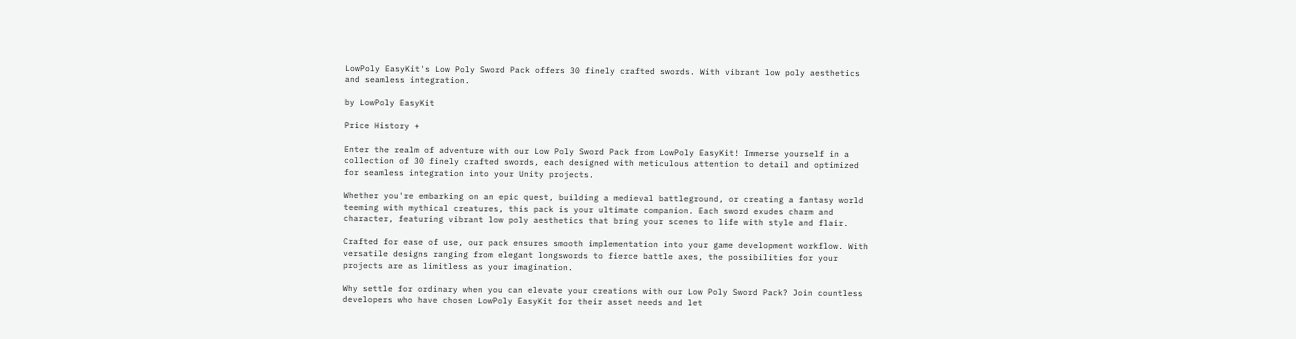LowPoly EasyKit's Low Poly Sword Pack offers 30 finely crafted swords. With vibrant low poly aesthetics and seamless integration.

by LowPoly EasyKit

Price History +

Enter the realm of adventure with our Low Poly Sword Pack from LowPoly EasyKit! Immerse yourself in a collection of 30 finely crafted swords, each designed with meticulous attention to detail and optimized for seamless integration into your Unity projects.

Whether you're embarking on an epic quest, building a medieval battleground, or creating a fantasy world teeming with mythical creatures, this pack is your ultimate companion. Each sword exudes charm and character, featuring vibrant low poly aesthetics that bring your scenes to life with style and flair.

Crafted for ease of use, our pack ensures smooth implementation into your game development workflow. With versatile designs ranging from elegant longswords to fierce battle axes, the possibilities for your projects are as limitless as your imagination.

Why settle for ordinary when you can elevate your creations with our Low Poly Sword Pack? Join countless developers who have chosen LowPoly EasyKit for their asset needs and let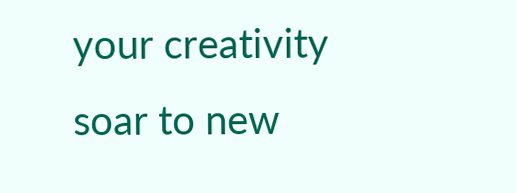your creativity soar to new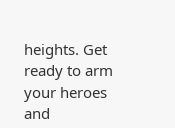heights. Get ready to arm your heroes and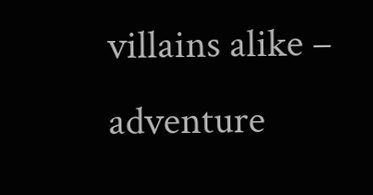villains alike – adventure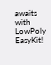awaits with LowPoly EasyKit!